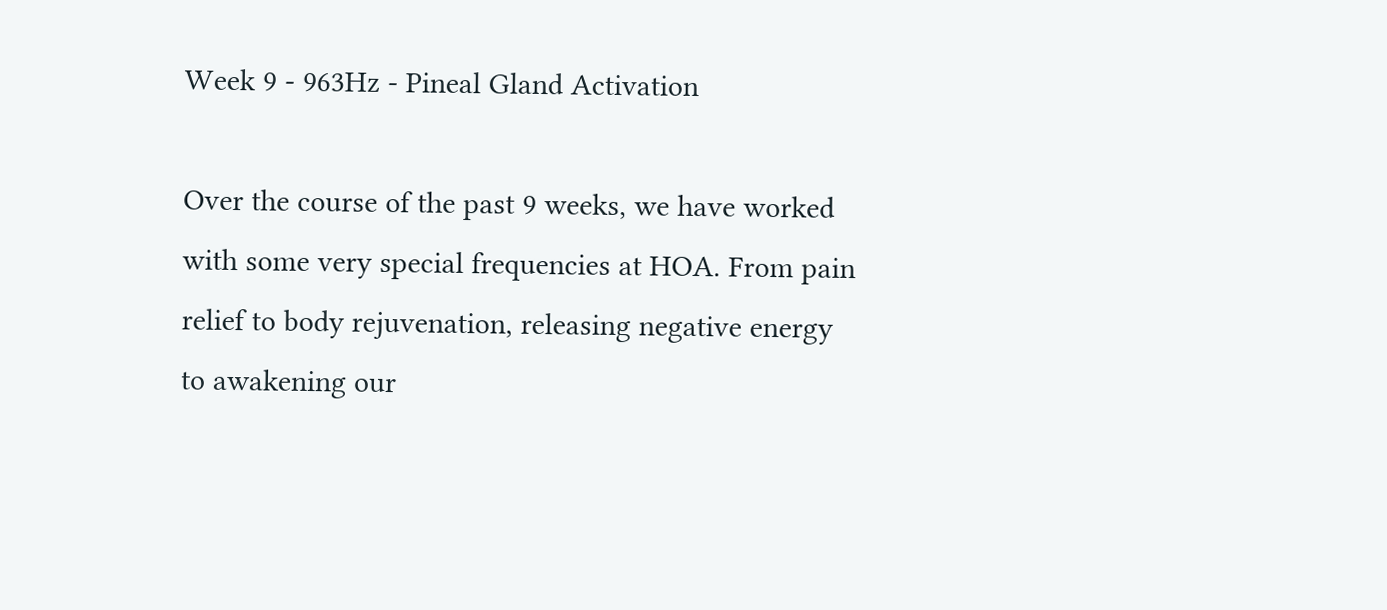Week 9 - 963Hz - Pineal Gland Activation

Over the course of the past 9 weeks, we have worked with some very special frequencies at HOA. From pain relief to body rejuvenation, releasing negative energy to awakening our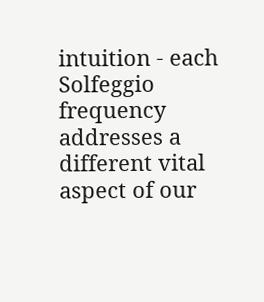intuition - each Solfeggio frequency addresses a different vital aspect of our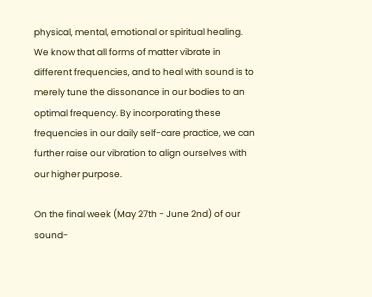physical, mental, emotional or spiritual healing. We know that all forms of matter vibrate in different frequencies, and to heal with sound is to merely tune the dissonance in our bodies to an optimal frequency. By incorporating these frequencies in our daily self-care practice, we can further raise our vibration to align ourselves with our higher purpose.

On the final week (May 27th - June 2nd) of our sound-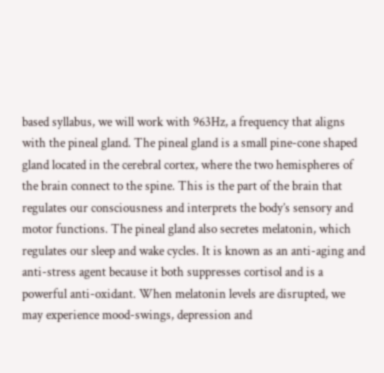based syllabus, we will work with 963Hz, a frequency that aligns with the pineal gland. The pineal gland is a small pine-cone shaped gland located in the cerebral cortex, where the two hemispheres of the brain connect to the spine. This is the part of the brain that regulates our consciousness and interprets the body’s sensory and motor functions. The pineal gland also secretes melatonin, which regulates our sleep and wake cycles. It is known as an anti-aging and anti-stress agent because it both suppresses cortisol and is a powerful anti-oxidant. When melatonin levels are disrupted, we may experience mood-swings, depression and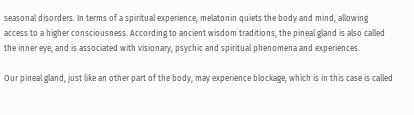seasonal disorders. In terms of a spiritual experience, melatonin quiets the body and mind, allowing access to a higher consciousness. According to ancient wisdom traditions, the pineal gland is also called the inner eye, and is associated with visionary, psychic and spiritual phenomena and experiences.

Our pineal gland, just like an other part of the body, may experience blockage, which is in this case is called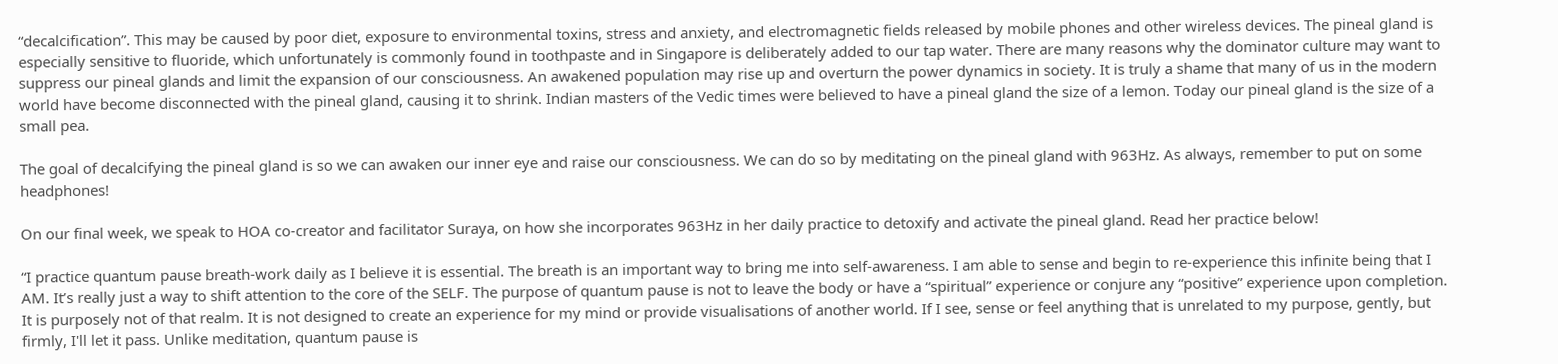“decalcification”. This may be caused by poor diet, exposure to environmental toxins, stress and anxiety, and electromagnetic fields released by mobile phones and other wireless devices. The pineal gland is especially sensitive to fluoride, which unfortunately is commonly found in toothpaste and in Singapore is deliberately added to our tap water. There are many reasons why the dominator culture may want to suppress our pineal glands and limit the expansion of our consciousness. An awakened population may rise up and overturn the power dynamics in society. It is truly a shame that many of us in the modern world have become disconnected with the pineal gland, causing it to shrink. Indian masters of the Vedic times were believed to have a pineal gland the size of a lemon. Today our pineal gland is the size of a small pea.

The goal of decalcifying the pineal gland is so we can awaken our inner eye and raise our consciousness. We can do so by meditating on the pineal gland with 963Hz. As always, remember to put on some headphones!

On our final week, we speak to HOA co-creator and facilitator Suraya, on how she incorporates 963Hz in her daily practice to detoxify and activate the pineal gland. Read her practice below!

“I practice quantum pause breath-work daily as I believe it is essential. The breath is an important way to bring me into self-awareness. I am able to sense and begin to re-experience this infinite being that I AM. It’s really just a way to shift attention to the core of the SELF. The purpose of quantum pause is not to leave the body or have a “spiritual” experience or conjure any “positive” experience upon completion. It is purposely not of that realm. It is not designed to create an experience for my mind or provide visualisations of another world. If I see, sense or feel anything that is unrelated to my purpose, gently, but firmly, I'll let it pass. Unlike meditation, quantum pause is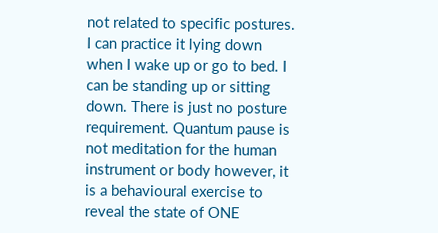not related to specific postures. I can practice it lying down when I wake up or go to bed. I can be standing up or sitting down. There is just no posture requirement. Quantum pause is not meditation for the human instrument or body however, it is a behavioural exercise to reveal the state of ONE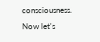consciousness. Now let's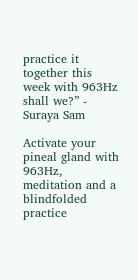practice it together this week with 963Hz shall we?” - Suraya Sam

Activate your pineal gland with 963Hz, meditation and a blindfolded practice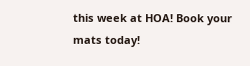this week at HOA! Book your mats today!